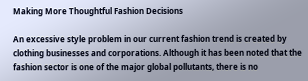Making More Thoughtful Fashion Decisions

An excessive style problem in our current fashion trend is created by clothing businesses and corporations. Although it has been noted that the fashion sector is one of the major global pollutants, there is no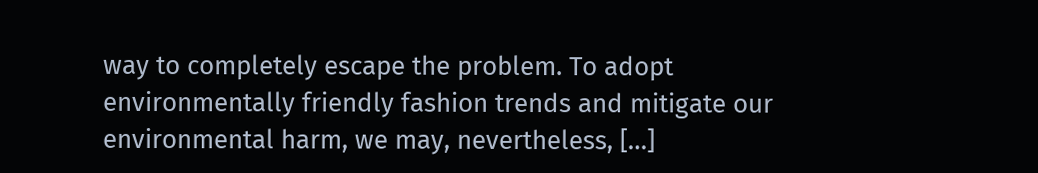way to completely escape the problem. To adopt environmentally friendly fashion trends and mitigate our environmental harm, we may, nevertheless, […]